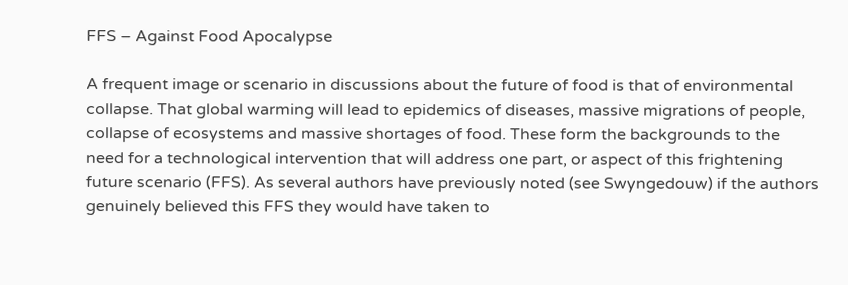FFS – Against Food Apocalypse

A frequent image or scenario in discussions about the future of food is that of environmental collapse. That global warming will lead to epidemics of diseases, massive migrations of people, collapse of ecosystems and massive shortages of food. These form the backgrounds to the need for a technological intervention that will address one part, or aspect of this frightening future scenario (FFS). As several authors have previously noted (see Swyngedouw) if the authors genuinely believed this FFS they would have taken to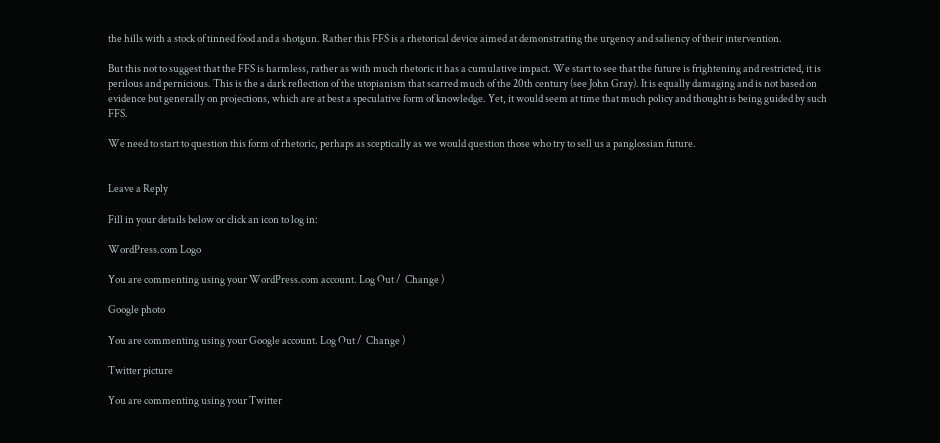the hills with a stock of tinned food and a shotgun. Rather this FFS is a rhetorical device aimed at demonstrating the urgency and saliency of their intervention.

But this not to suggest that the FFS is harmless, rather as with much rhetoric it has a cumulative impact. We start to see that the future is frightening and restricted, it is perilous and pernicious. This is the a dark reflection of the utopianism that scarred much of the 20th century (see John Gray). It is equally damaging and is not based on evidence but generally on projections, which are at best a speculative form of knowledge. Yet, it would seem at time that much policy and thought is being guided by such FFS.

We need to start to question this form of rhetoric, perhaps as sceptically as we would question those who try to sell us a panglossian future.


Leave a Reply

Fill in your details below or click an icon to log in:

WordPress.com Logo

You are commenting using your WordPress.com account. Log Out /  Change )

Google photo

You are commenting using your Google account. Log Out /  Change )

Twitter picture

You are commenting using your Twitter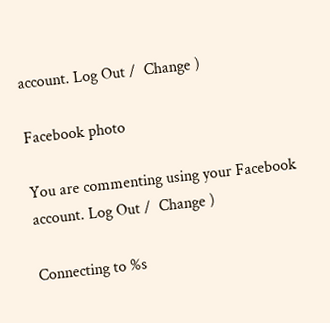account. Log Out /  Change )

Facebook photo

You are commenting using your Facebook account. Log Out /  Change )

Connecting to %s